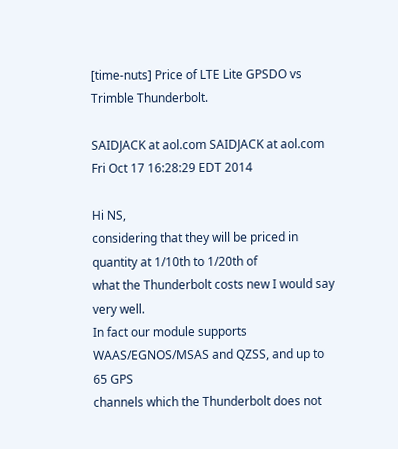[time-nuts] Price of LTE Lite GPSDO vs Trimble Thunderbolt.

SAIDJACK at aol.com SAIDJACK at aol.com
Fri Oct 17 16:28:29 EDT 2014

Hi NS,
considering that they will be priced in quantity at 1/10th to 1/20th of
what the Thunderbolt costs new I would say very well.
In fact our module supports WAAS/EGNOS/MSAS and QZSS, and up to 65 GPS
channels which the Thunderbolt does not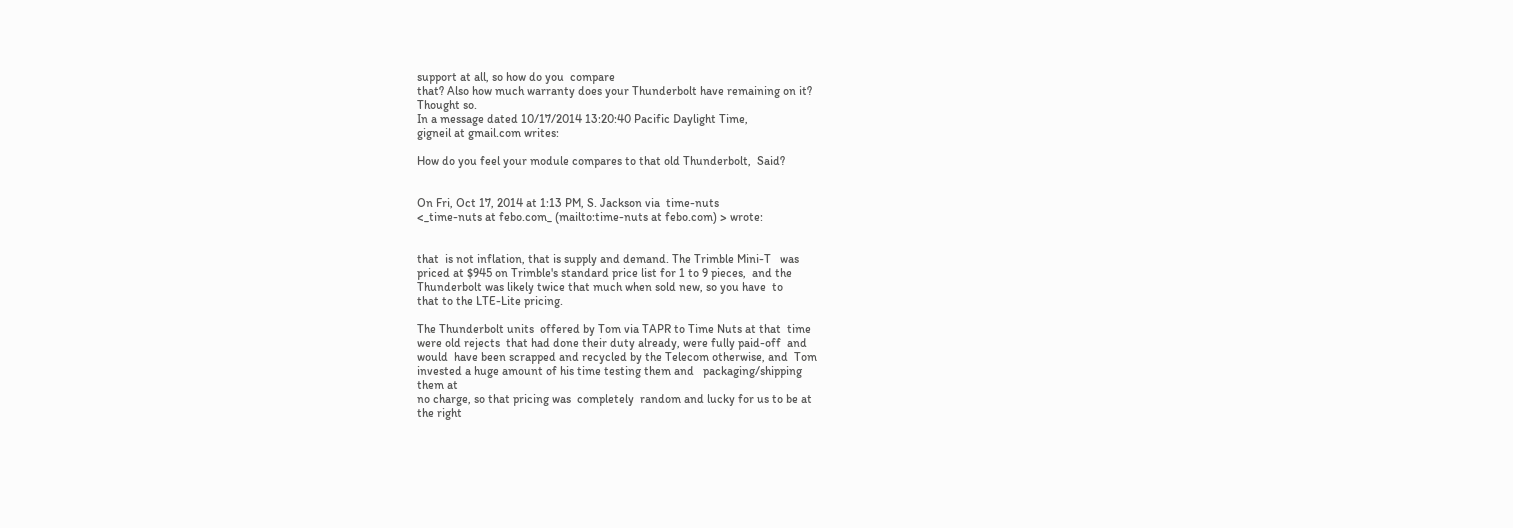support at all, so how do you  compare
that? Also how much warranty does your Thunderbolt have remaining on it?
Thought so.
In a message dated 10/17/2014 13:20:40 Pacific Daylight Time,
gigneil at gmail.com writes:

How do you feel your module compares to that old Thunderbolt,  Said?


On Fri, Oct 17, 2014 at 1:13 PM, S. Jackson via  time-nuts
<_time-nuts at febo.com_ (mailto:time-nuts at febo.com) > wrote:


that  is not inflation, that is supply and demand. The Trimble Mini-T   was
priced at $945 on Trimble's standard price list for 1 to 9 pieces,  and the
Thunderbolt was likely twice that much when sold new, so you have  to
that to the LTE-Lite pricing.

The Thunderbolt units  offered by Tom via TAPR to Time Nuts at that  time
were old rejects  that had done their duty already, were fully paid-off  and
would  have been scrapped and recycled by the Telecom otherwise, and  Tom
invested a huge amount of his time testing them and   packaging/shipping
them at
no charge, so that pricing was  completely  random and lucky for us to be at
the right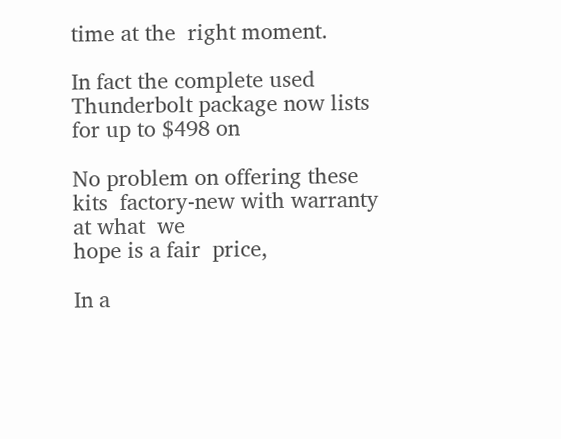time at the  right moment.

In fact the complete used Thunderbolt package now lists  for up to $498 on

No problem on offering these kits  factory-new with warranty at what  we
hope is a fair  price,

In a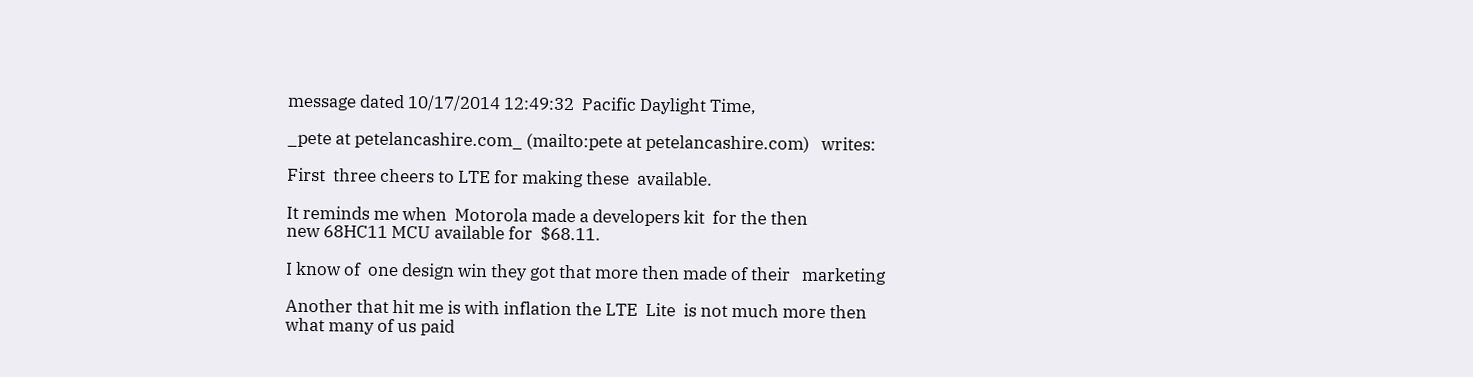message dated 10/17/2014 12:49:32  Pacific Daylight Time,

_pete at petelancashire.com_ (mailto:pete at petelancashire.com)   writes:

First  three cheers to LTE for making these  available.

It reminds me when  Motorola made a developers kit  for the then
new 68HC11 MCU available for  $68.11.

I know of  one design win they got that more then made of their   marketing

Another that hit me is with inflation the LTE  Lite  is not much more then
what many of us paid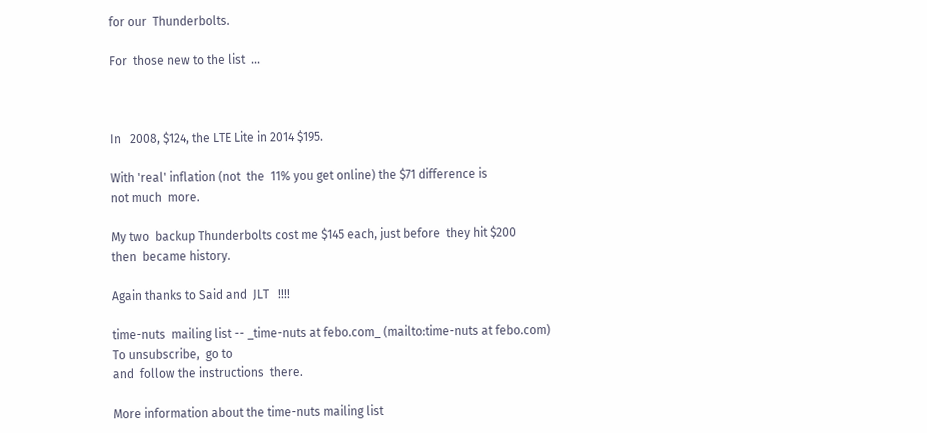for our  Thunderbolts.

For  those new to the list  ...



In   2008, $124, the LTE Lite in 2014 $195.

With 'real' inflation (not  the  11% you get online) the $71 difference is
not much  more.

My two  backup Thunderbolts cost me $145 each, just before  they hit $200
then  became history.

Again thanks to Said and  JLT   !!!!

time-nuts  mailing list -- _time-nuts at febo.com_ (mailto:time-nuts at febo.com)
To unsubscribe,  go to
and  follow the instructions  there.

More information about the time-nuts mailing list